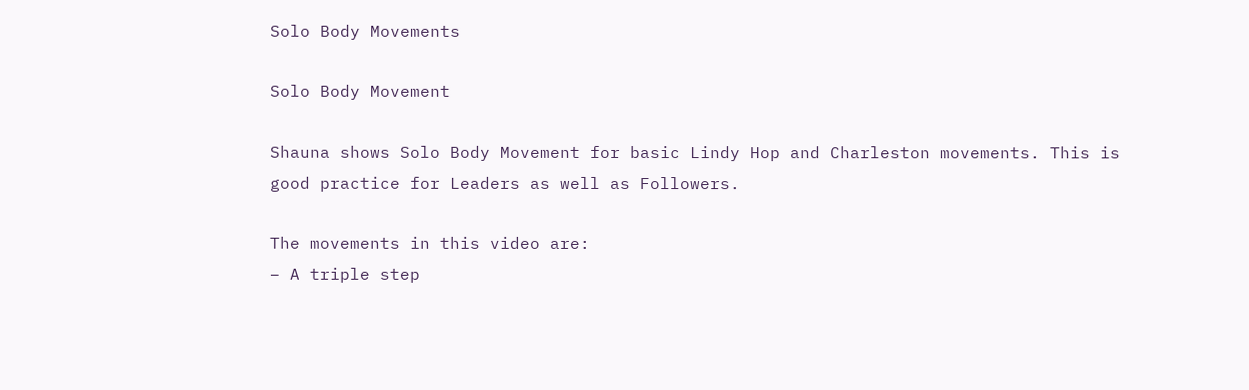Solo Body Movements

Solo Body Movement

Shauna shows Solo Body Movement for basic Lindy Hop and Charleston movements. This is good practice for Leaders as well as Followers.

The movements in this video are:
– A triple step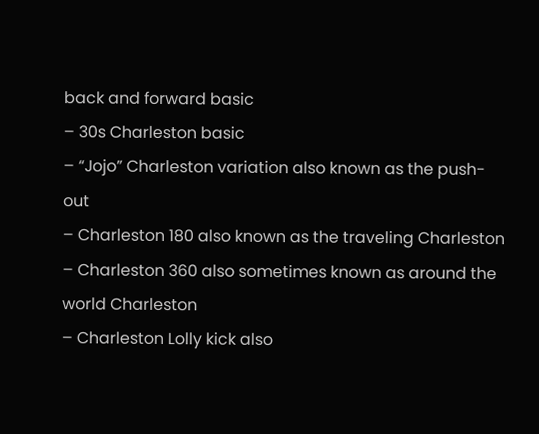back and forward basic
– 30s Charleston basic
– “Jojo” Charleston variation also known as the push-out
– Charleston 180 also known as the traveling Charleston
– Charleston 360 also sometimes known as around the world Charleston
– Charleston Lolly kick also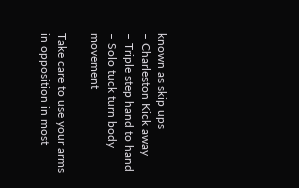known as skip ups
– Charleston Kick away
– Triple step hand to hand
– Solo tuck turn body movement

Take care to use your arms in opposition in most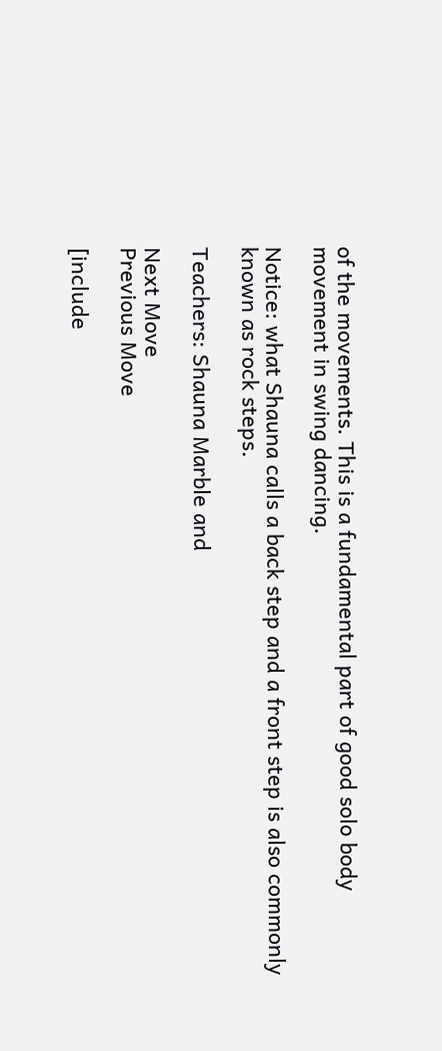of the movements. This is a fundamental part of good solo body movement in swing dancing.

Notice: what Shauna calls a back step and a front step is also commonly known as rock steps.

Teachers: Shauna Marble and

Next Move
Previous Move

[include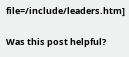file=/include/leaders.htm]

Was this post helpful?